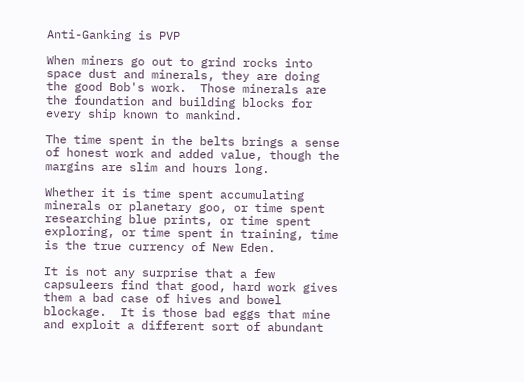Anti-Ganking is PVP

When miners go out to grind rocks into space dust and minerals, they are doing the good Bob's work.  Those minerals are the foundation and building blocks for every ship known to mankind.

The time spent in the belts brings a sense of honest work and added value, though the margins are slim and hours long.

Whether it is time spent accumulating minerals or planetary goo, or time spent researching blue prints, or time spent exploring, or time spent in training, time is the true currency of New Eden.

It is not any surprise that a few capsuleers find that good, hard work gives them a bad case of hives and bowel blockage.  It is those bad eggs that mine and exploit a different sort of abundant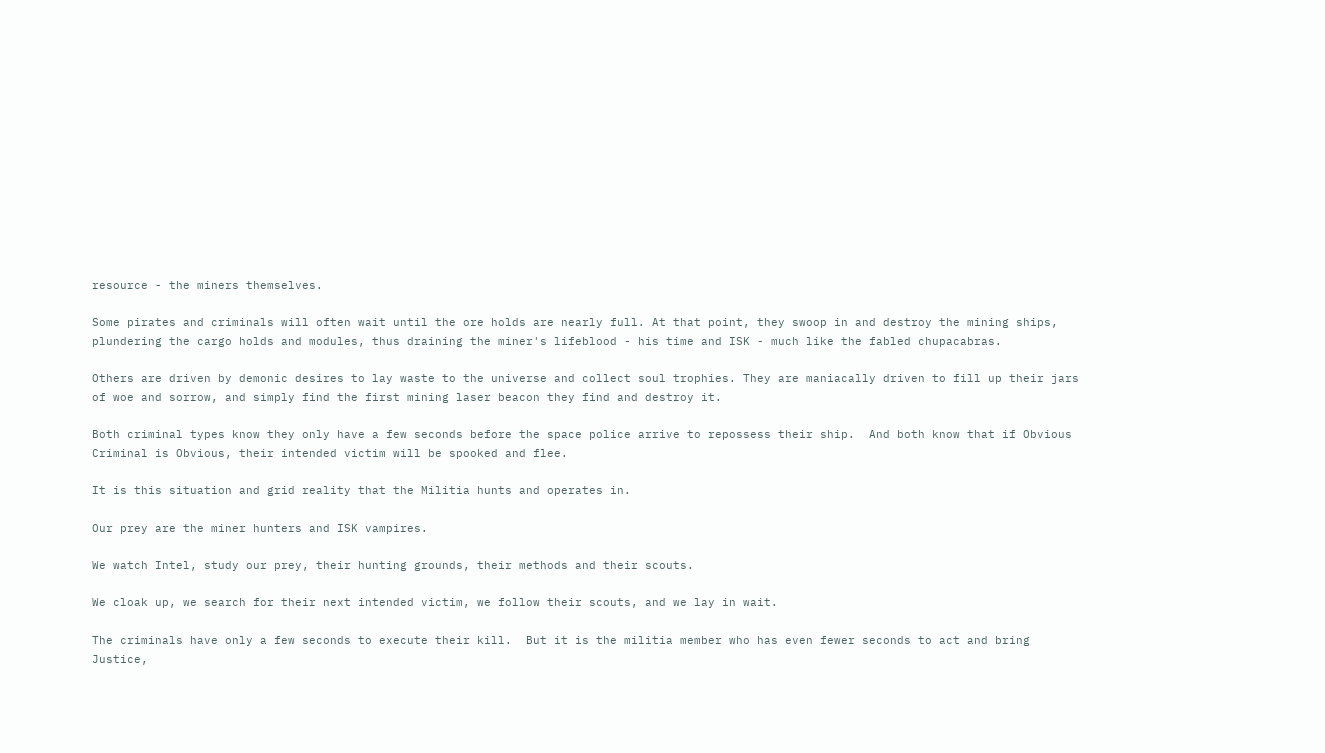resource - the miners themselves.

Some pirates and criminals will often wait until the ore holds are nearly full. At that point, they swoop in and destroy the mining ships, plundering the cargo holds and modules, thus draining the miner's lifeblood - his time and ISK - much like the fabled chupacabras.

Others are driven by demonic desires to lay waste to the universe and collect soul trophies. They are maniacally driven to fill up their jars of woe and sorrow, and simply find the first mining laser beacon they find and destroy it.

Both criminal types know they only have a few seconds before the space police arrive to repossess their ship.  And both know that if Obvious Criminal is Obvious, their intended victim will be spooked and flee.

It is this situation and grid reality that the Militia hunts and operates in.

Our prey are the miner hunters and ISK vampires.

We watch Intel, study our prey, their hunting grounds, their methods and their scouts.

We cloak up, we search for their next intended victim, we follow their scouts, and we lay in wait.

The criminals have only a few seconds to execute their kill.  But it is the militia member who has even fewer seconds to act and bring Justice,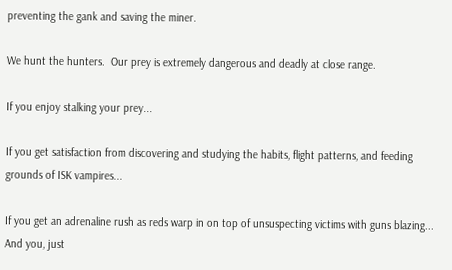preventing the gank and saving the miner.

We hunt the hunters.  Our prey is extremely dangerous and deadly at close range.

If you enjoy stalking your prey...

If you get satisfaction from discovering and studying the habits, flight patterns, and feeding grounds of ISK vampires...

If you get an adrenaline rush as reds warp in on top of unsuspecting victims with guns blazing...
And you, just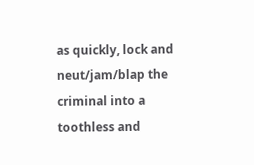as quickly, lock and neut/jam/blap the criminal into a toothless and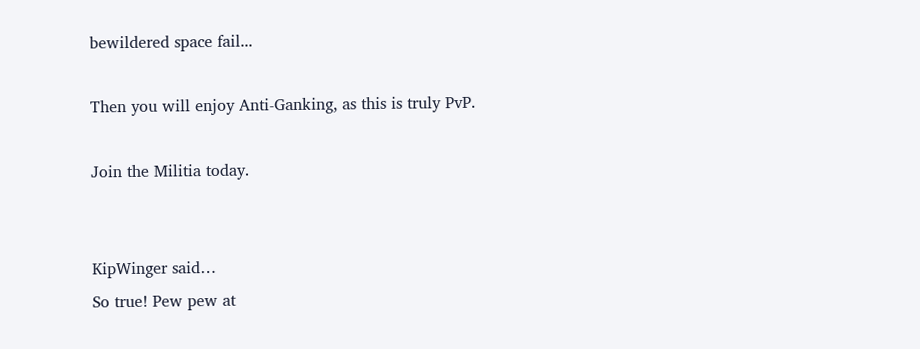bewildered space fail...

Then you will enjoy Anti-Ganking, as this is truly PvP.

Join the Militia today.


KipWinger said…
So true! Pew pew at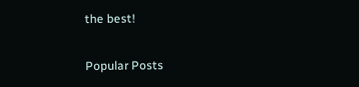the best!

Popular Posts